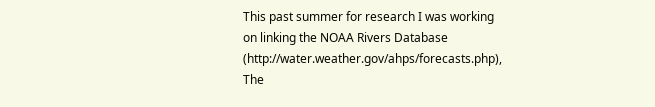This past summer for research I was working on linking the NOAA Rivers Database (http://water.weather.gov/ahps/forecasts.php), The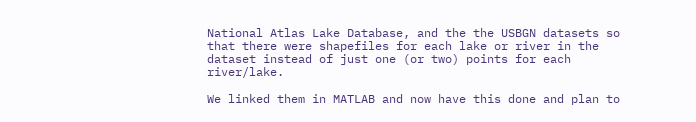National Atlas Lake Database, and the the USBGN datasets so that there were shapefiles for each lake or river in the dataset instead of just one (or two) points for each river/lake.

We linked them in MATLAB and now have this done and plan to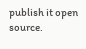publish it open source.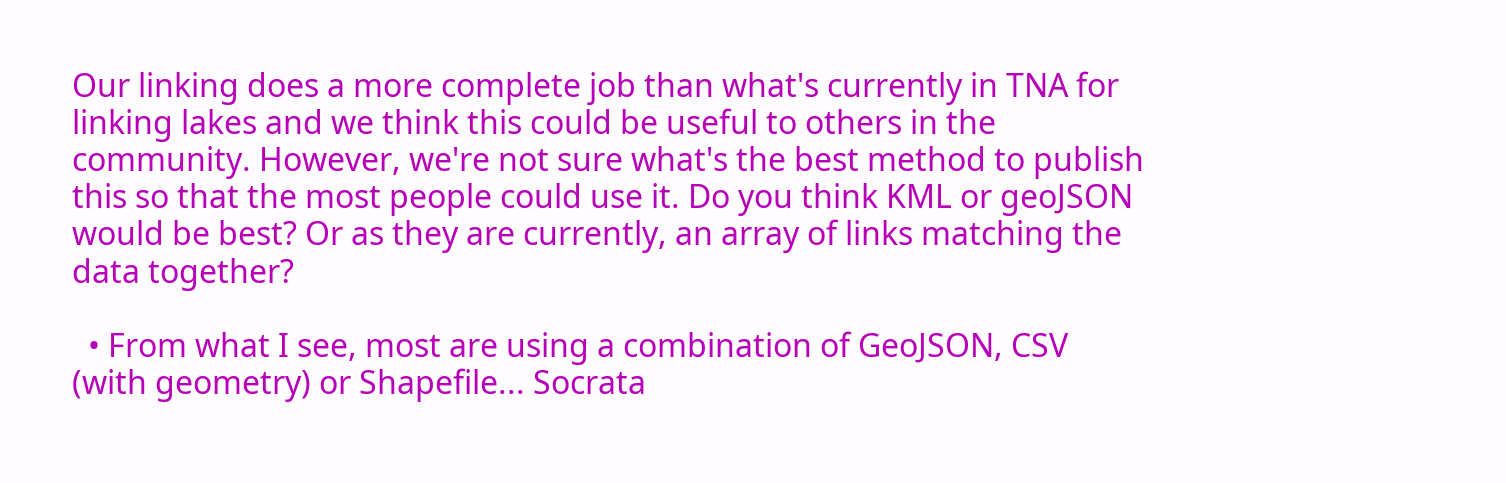Our linking does a more complete job than what's currently in TNA for linking lakes and we think this could be useful to others in the community. However, we're not sure what's the best method to publish this so that the most people could use it. Do you think KML or geoJSON would be best? Or as they are currently, an array of links matching the data together?

  • From what I see, most are using a combination of GeoJSON, CSV (with geometry) or Shapefile... Socrata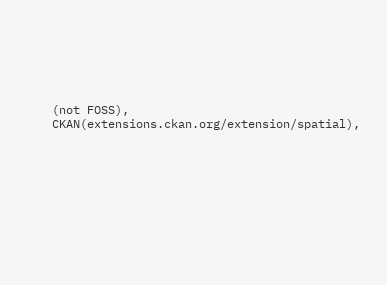(not FOSS), CKAN(extensions.ckan.org/extension/spatial),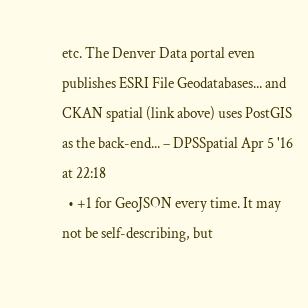etc. The Denver Data portal even publishes ESRI File Geodatabases... and CKAN spatial (link above) uses PostGIS as the back-end... – DPSSpatial Apr 5 '16 at 22:18
  • +1 for GeoJSON every time. It may not be self-describing, but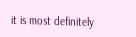it is most definitely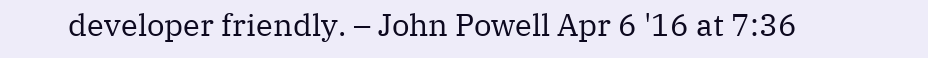developer friendly. – John Powell Apr 6 '16 at 7:36